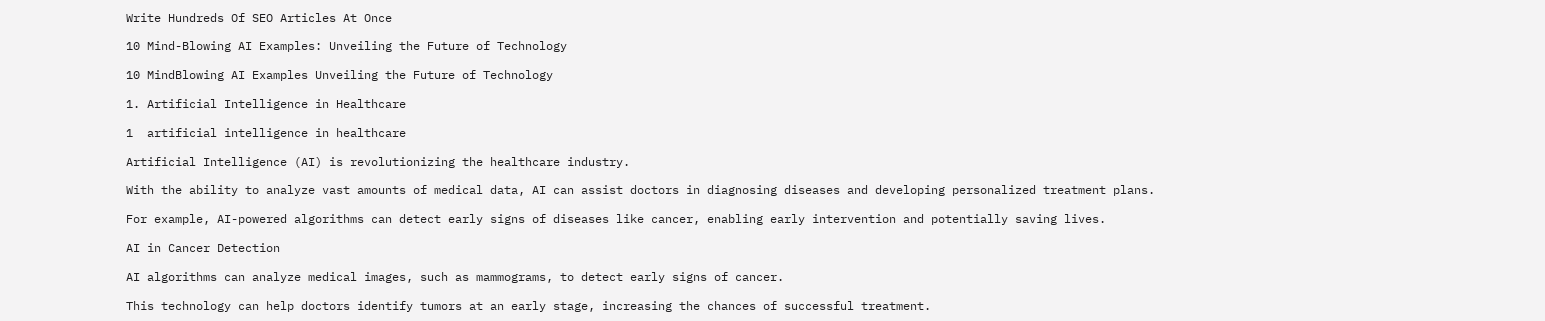Write Hundreds Of SEO Articles At Once

10 Mind-Blowing AI Examples: Unveiling the Future of Technology

10 MindBlowing AI Examples Unveiling the Future of Technology

1. Artificial Intelligence in Healthcare

1  artificial intelligence in healthcare

Artificial Intelligence (AI) is revolutionizing the healthcare industry.

With the ability to analyze vast amounts of medical data, AI can assist doctors in diagnosing diseases and developing personalized treatment plans.

For example, AI-powered algorithms can detect early signs of diseases like cancer, enabling early intervention and potentially saving lives.

AI in Cancer Detection

AI algorithms can analyze medical images, such as mammograms, to detect early signs of cancer.

This technology can help doctors identify tumors at an early stage, increasing the chances of successful treatment.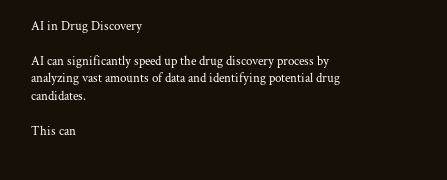AI in Drug Discovery

AI can significantly speed up the drug discovery process by analyzing vast amounts of data and identifying potential drug candidates.

This can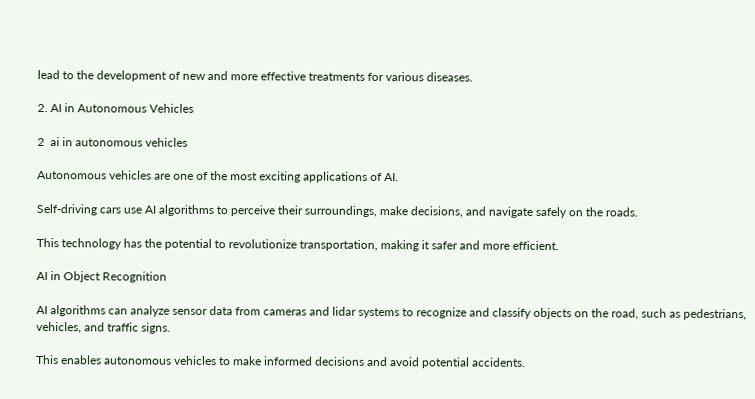lead to the development of new and more effective treatments for various diseases.

2. AI in Autonomous Vehicles

2  ai in autonomous vehicles

Autonomous vehicles are one of the most exciting applications of AI.

Self-driving cars use AI algorithms to perceive their surroundings, make decisions, and navigate safely on the roads.

This technology has the potential to revolutionize transportation, making it safer and more efficient.

AI in Object Recognition

AI algorithms can analyze sensor data from cameras and lidar systems to recognize and classify objects on the road, such as pedestrians, vehicles, and traffic signs.

This enables autonomous vehicles to make informed decisions and avoid potential accidents.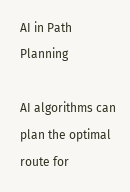AI in Path Planning

AI algorithms can plan the optimal route for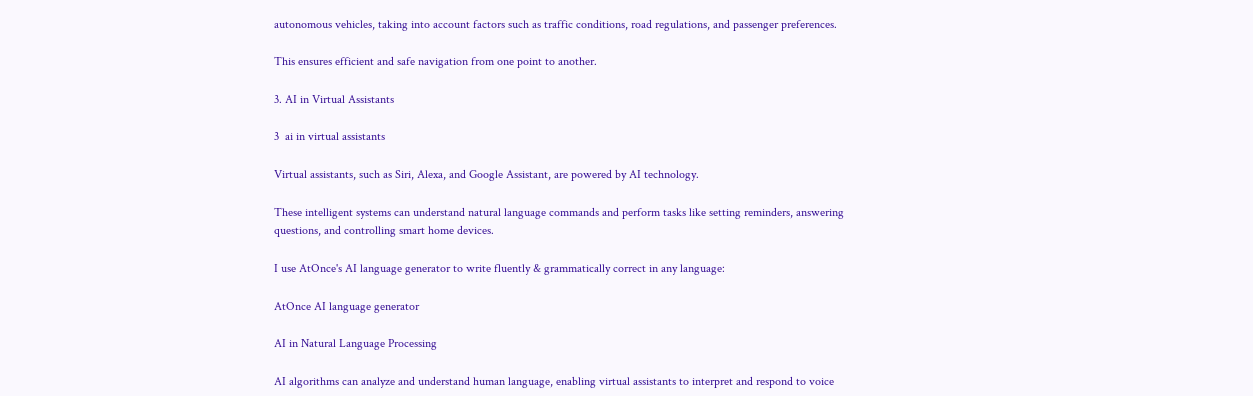autonomous vehicles, taking into account factors such as traffic conditions, road regulations, and passenger preferences.

This ensures efficient and safe navigation from one point to another.

3. AI in Virtual Assistants

3  ai in virtual assistants

Virtual assistants, such as Siri, Alexa, and Google Assistant, are powered by AI technology.

These intelligent systems can understand natural language commands and perform tasks like setting reminders, answering questions, and controlling smart home devices.

I use AtOnce's AI language generator to write fluently & grammatically correct in any language:

AtOnce AI language generator

AI in Natural Language Processing

AI algorithms can analyze and understand human language, enabling virtual assistants to interpret and respond to voice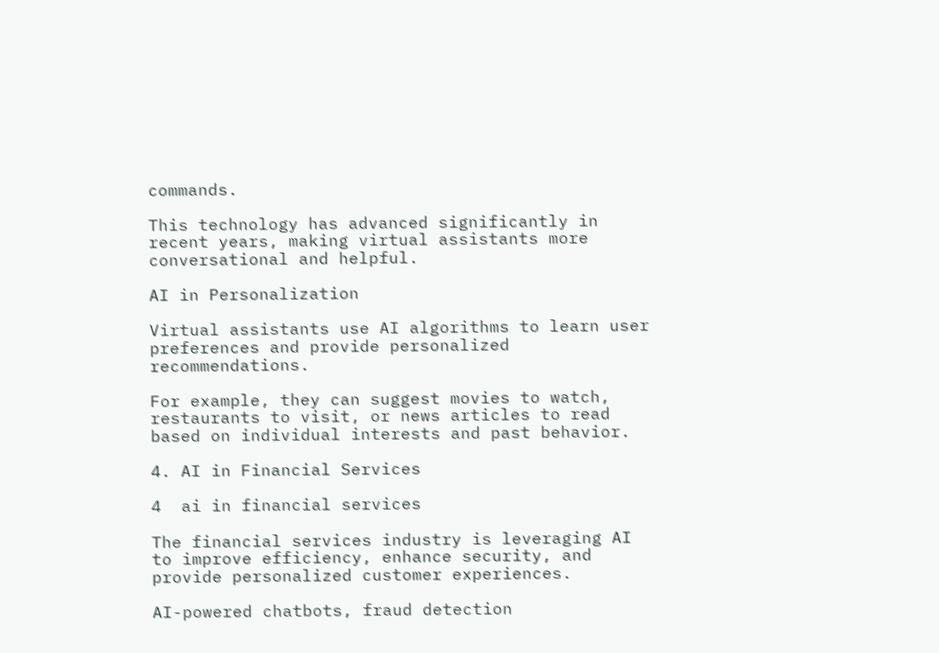commands.

This technology has advanced significantly in recent years, making virtual assistants more conversational and helpful.

AI in Personalization

Virtual assistants use AI algorithms to learn user preferences and provide personalized recommendations.

For example, they can suggest movies to watch, restaurants to visit, or news articles to read based on individual interests and past behavior.

4. AI in Financial Services

4  ai in financial services

The financial services industry is leveraging AI to improve efficiency, enhance security, and provide personalized customer experiences.

AI-powered chatbots, fraud detection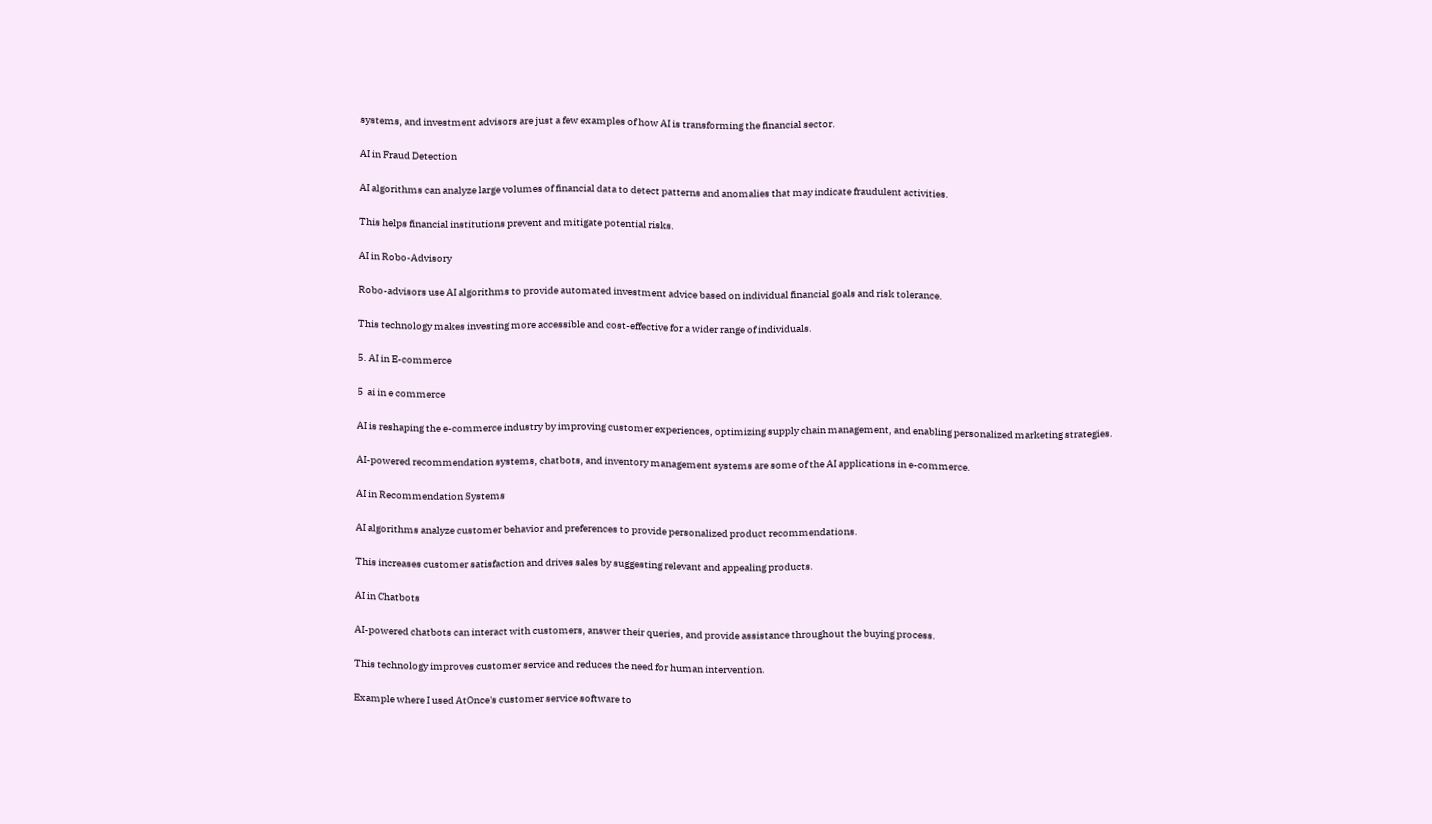systems, and investment advisors are just a few examples of how AI is transforming the financial sector.

AI in Fraud Detection

AI algorithms can analyze large volumes of financial data to detect patterns and anomalies that may indicate fraudulent activities.

This helps financial institutions prevent and mitigate potential risks.

AI in Robo-Advisory

Robo-advisors use AI algorithms to provide automated investment advice based on individual financial goals and risk tolerance.

This technology makes investing more accessible and cost-effective for a wider range of individuals.

5. AI in E-commerce

5  ai in e commerce

AI is reshaping the e-commerce industry by improving customer experiences, optimizing supply chain management, and enabling personalized marketing strategies.

AI-powered recommendation systems, chatbots, and inventory management systems are some of the AI applications in e-commerce.

AI in Recommendation Systems

AI algorithms analyze customer behavior and preferences to provide personalized product recommendations.

This increases customer satisfaction and drives sales by suggesting relevant and appealing products.

AI in Chatbots

AI-powered chatbots can interact with customers, answer their queries, and provide assistance throughout the buying process.

This technology improves customer service and reduces the need for human intervention.

Example where I used AtOnce's customer service software to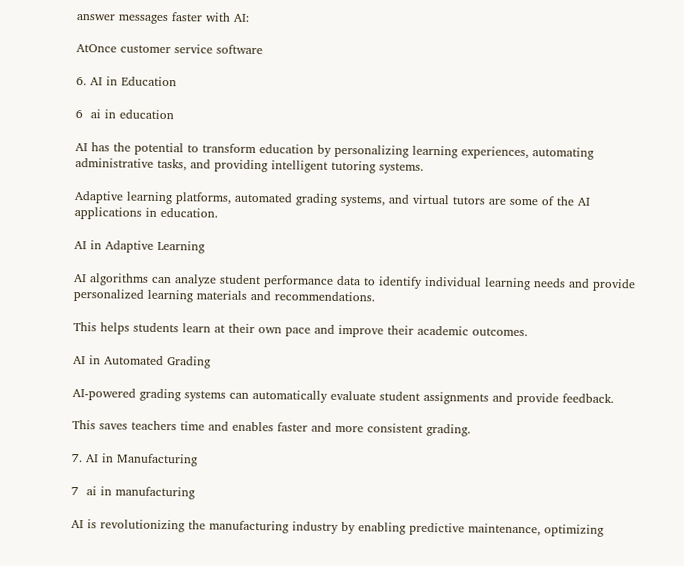answer messages faster with AI:

AtOnce customer service software

6. AI in Education

6  ai in education

AI has the potential to transform education by personalizing learning experiences, automating administrative tasks, and providing intelligent tutoring systems.

Adaptive learning platforms, automated grading systems, and virtual tutors are some of the AI applications in education.

AI in Adaptive Learning

AI algorithms can analyze student performance data to identify individual learning needs and provide personalized learning materials and recommendations.

This helps students learn at their own pace and improve their academic outcomes.

AI in Automated Grading

AI-powered grading systems can automatically evaluate student assignments and provide feedback.

This saves teachers time and enables faster and more consistent grading.

7. AI in Manufacturing

7  ai in manufacturing

AI is revolutionizing the manufacturing industry by enabling predictive maintenance, optimizing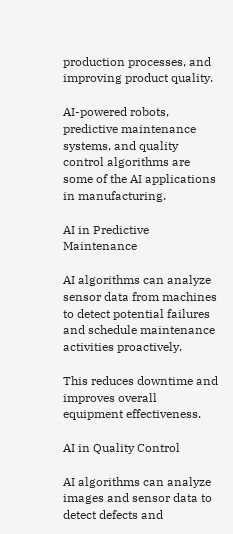production processes, and improving product quality.

AI-powered robots, predictive maintenance systems, and quality control algorithms are some of the AI applications in manufacturing.

AI in Predictive Maintenance

AI algorithms can analyze sensor data from machines to detect potential failures and schedule maintenance activities proactively.

This reduces downtime and improves overall equipment effectiveness.

AI in Quality Control

AI algorithms can analyze images and sensor data to detect defects and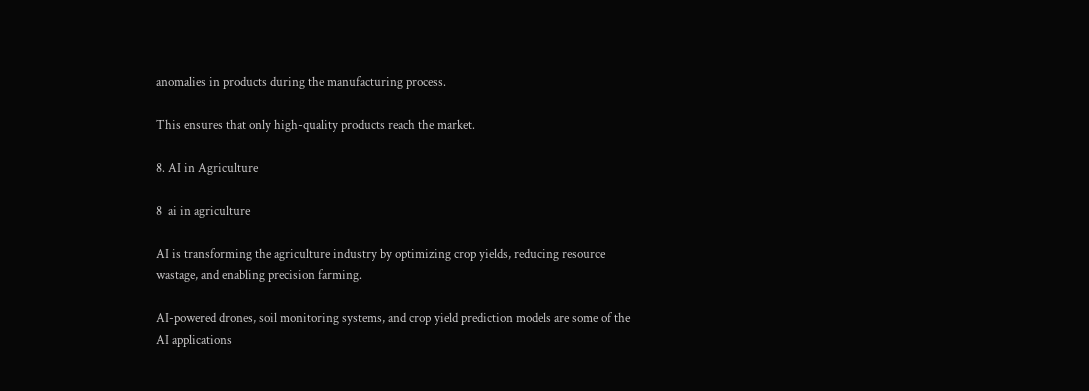anomalies in products during the manufacturing process.

This ensures that only high-quality products reach the market.

8. AI in Agriculture

8  ai in agriculture

AI is transforming the agriculture industry by optimizing crop yields, reducing resource wastage, and enabling precision farming.

AI-powered drones, soil monitoring systems, and crop yield prediction models are some of the AI applications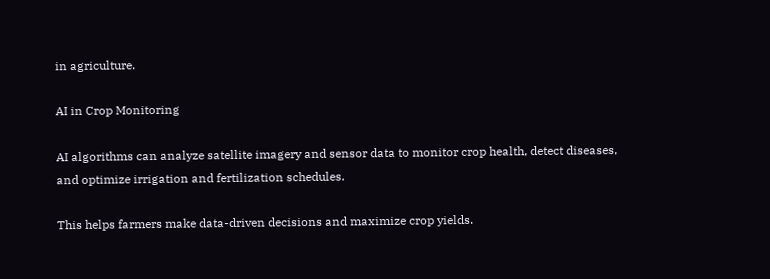in agriculture.

AI in Crop Monitoring

AI algorithms can analyze satellite imagery and sensor data to monitor crop health, detect diseases, and optimize irrigation and fertilization schedules.

This helps farmers make data-driven decisions and maximize crop yields.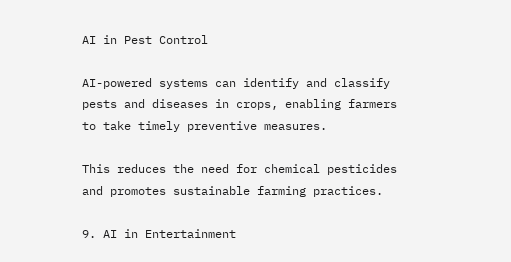AI in Pest Control

AI-powered systems can identify and classify pests and diseases in crops, enabling farmers to take timely preventive measures.

This reduces the need for chemical pesticides and promotes sustainable farming practices.

9. AI in Entertainment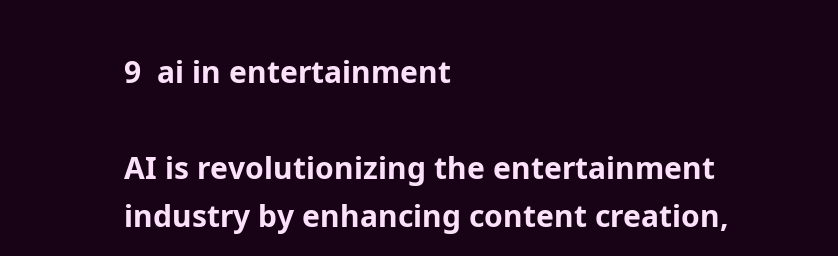9  ai in entertainment

AI is revolutionizing the entertainment industry by enhancing content creation,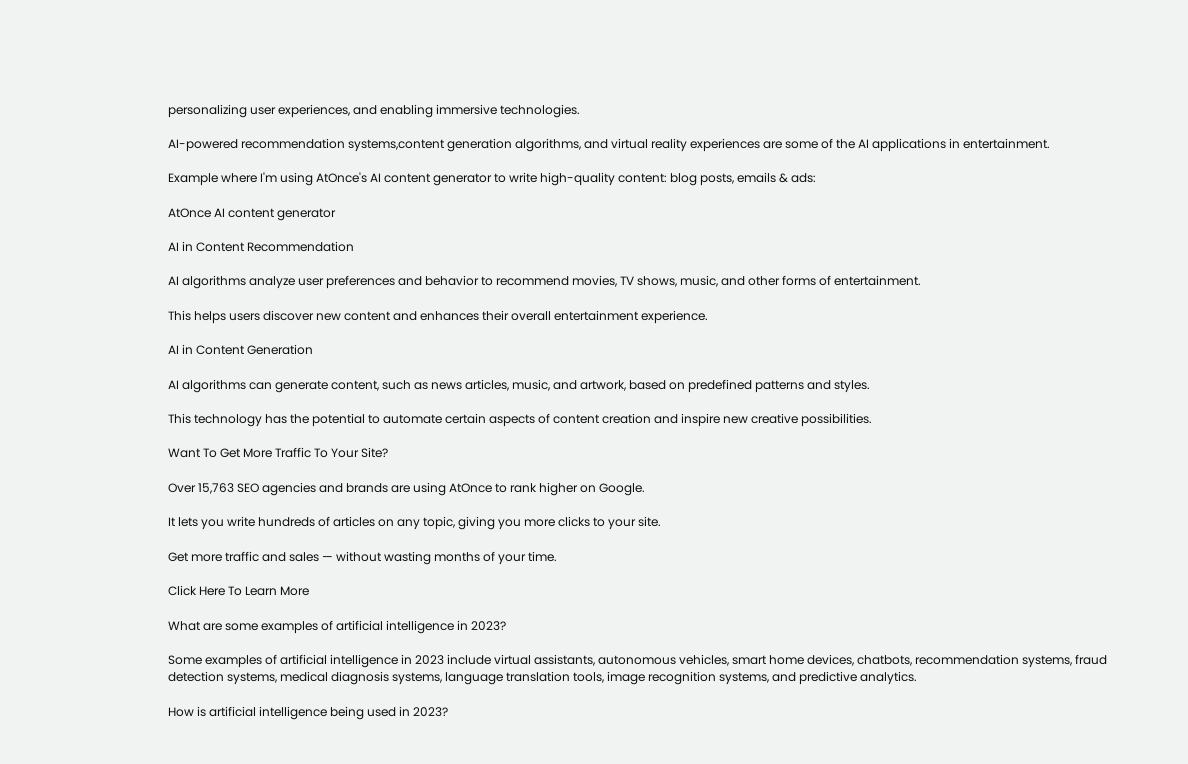personalizing user experiences, and enabling immersive technologies.

AI-powered recommendation systems,content generation algorithms, and virtual reality experiences are some of the AI applications in entertainment.

Example where I'm using AtOnce's AI content generator to write high-quality content: blog posts, emails & ads:

AtOnce AI content generator

AI in Content Recommendation

AI algorithms analyze user preferences and behavior to recommend movies, TV shows, music, and other forms of entertainment.

This helps users discover new content and enhances their overall entertainment experience.

AI in Content Generation

AI algorithms can generate content, such as news articles, music, and artwork, based on predefined patterns and styles.

This technology has the potential to automate certain aspects of content creation and inspire new creative possibilities.

Want To Get More Traffic To Your Site?

Over 15,763 SEO agencies and brands are using AtOnce to rank higher on Google.

It lets you write hundreds of articles on any topic, giving you more clicks to your site.

Get more traffic and sales — without wasting months of your time.

Click Here To Learn More

What are some examples of artificial intelligence in 2023?

Some examples of artificial intelligence in 2023 include virtual assistants, autonomous vehicles, smart home devices, chatbots, recommendation systems, fraud detection systems, medical diagnosis systems, language translation tools, image recognition systems, and predictive analytics.

How is artificial intelligence being used in 2023?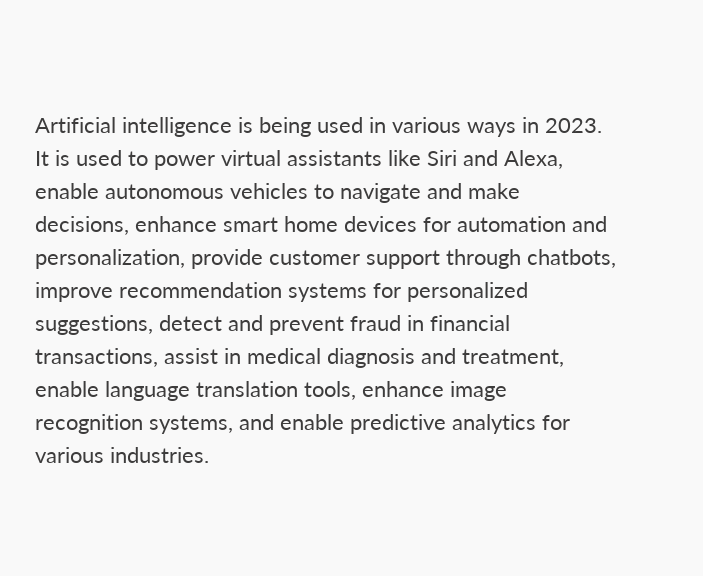Artificial intelligence is being used in various ways in 2023. It is used to power virtual assistants like Siri and Alexa, enable autonomous vehicles to navigate and make decisions, enhance smart home devices for automation and personalization, provide customer support through chatbots, improve recommendation systems for personalized suggestions, detect and prevent fraud in financial transactions, assist in medical diagnosis and treatment, enable language translation tools, enhance image recognition systems, and enable predictive analytics for various industries.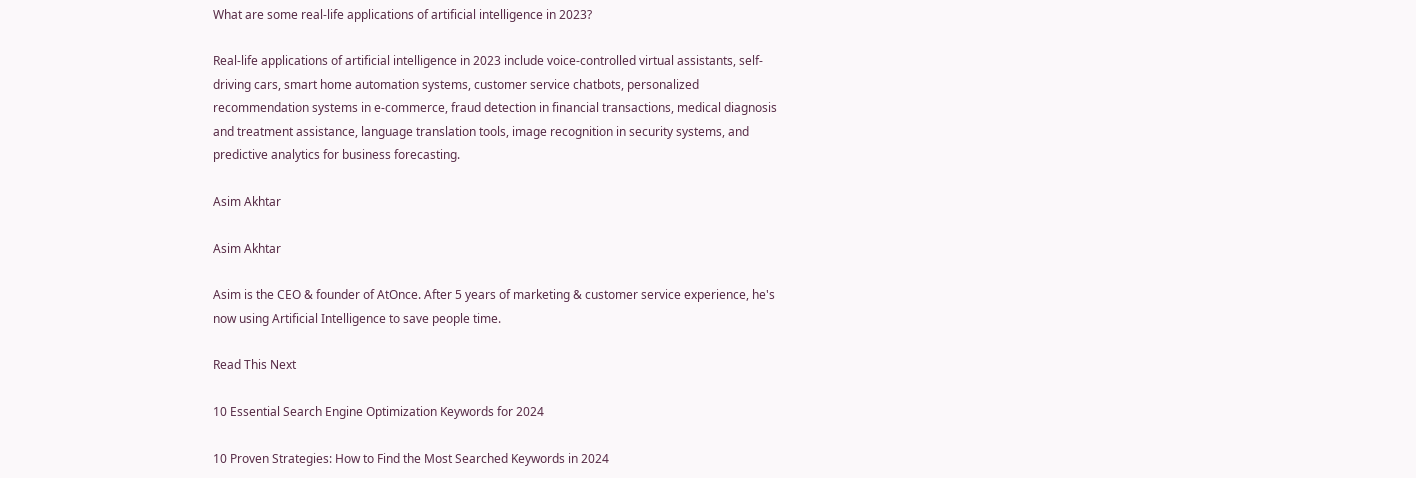What are some real-life applications of artificial intelligence in 2023?

Real-life applications of artificial intelligence in 2023 include voice-controlled virtual assistants, self-driving cars, smart home automation systems, customer service chatbots, personalized recommendation systems in e-commerce, fraud detection in financial transactions, medical diagnosis and treatment assistance, language translation tools, image recognition in security systems, and predictive analytics for business forecasting.

Asim Akhtar

Asim Akhtar

Asim is the CEO & founder of AtOnce. After 5 years of marketing & customer service experience, he's now using Artificial Intelligence to save people time.

Read This Next

10 Essential Search Engine Optimization Keywords for 2024

10 Proven Strategies: How to Find the Most Searched Keywords in 2024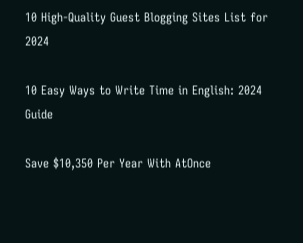10 High-Quality Guest Blogging Sites List for 2024

10 Easy Ways to Write Time in English: 2024 Guide

Save $10,350 Per Year With AtOnce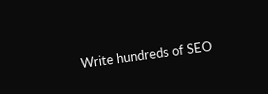Write hundreds of SEO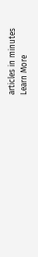articles in minutes
Learn More